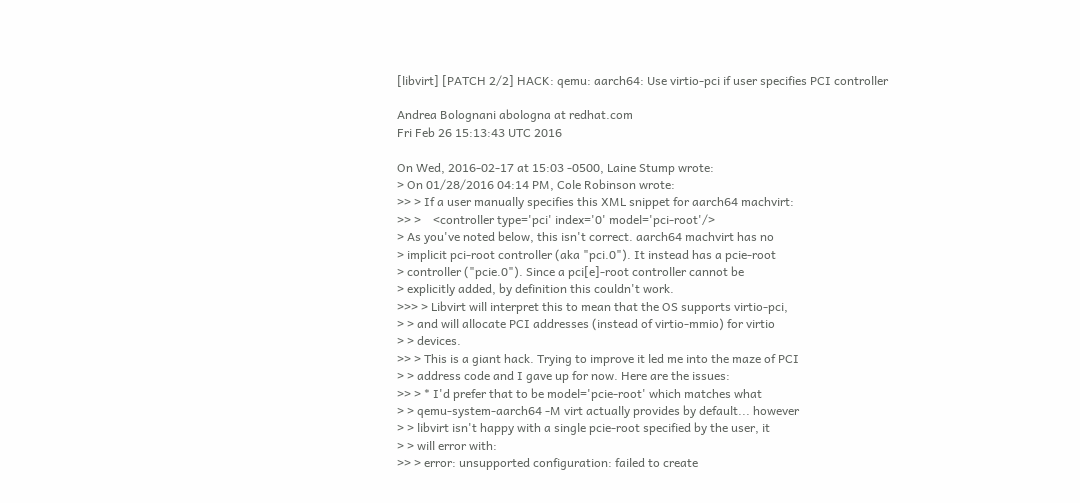[libvirt] [PATCH 2/2] HACK: qemu: aarch64: Use virtio-pci if user specifies PCI controller

Andrea Bolognani abologna at redhat.com
Fri Feb 26 15:13:43 UTC 2016

On Wed, 2016-02-17 at 15:03 -0500, Laine Stump wrote:
> On 01/28/2016 04:14 PM, Cole Robinson wrote:
>> > If a user manually specifies this XML snippet for aarch64 machvirt:
>> >    <controller type='pci' index='0' model='pci-root'/>
> As you've noted below, this isn't correct. aarch64 machvirt has no
> implicit pci-root controller (aka "pci.0"). It instead has a pcie-root
> controller ("pcie.0"). Since a pci[e]-root controller cannot be
> explicitly added, by definition this couldn't work.
>>> > Libvirt will interpret this to mean that the OS supports virtio-pci,
> > and will allocate PCI addresses (instead of virtio-mmio) for virtio
> > devices.
>> > This is a giant hack. Trying to improve it led me into the maze of PCI
> > address code and I gave up for now. Here are the issues:
>> > * I'd prefer that to be model='pcie-root' which matches what
> > qemu-system-aarch64 -M virt actually provides by default... however
> > libvirt isn't happy with a single pcie-root specified by the user, it
> > will error with:
>> > error: unsupported configuration: failed to create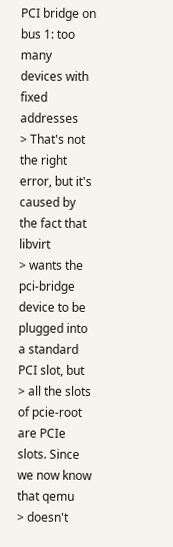PCI bridge on bus 1: too many devices with fixed addresses
> That's not the right error, but it's caused by the fact that libvirt
> wants the pci-bridge device to be plugged into a standard PCI slot, but
> all the slots of pcie-root are PCIe slots. Since we now know that qemu
> doesn't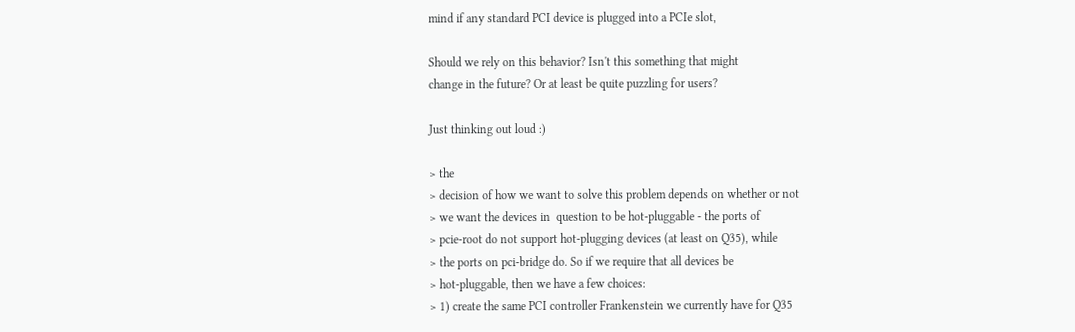mind if any standard PCI device is plugged into a PCIe slot,

Should we rely on this behavior? Isn't this something that might
change in the future? Or at least be quite puzzling for users?

Just thinking out loud :)

> the
> decision of how we want to solve this problem depends on whether or not
> we want the devices in  question to be hot-pluggable - the ports of
> pcie-root do not support hot-plugging devices (at least on Q35), while
> the ports on pci-bridge do. So if we require that all devices be
> hot-pluggable, then we have a few choices:
> 1) create the same PCI controller Frankenstein we currently have for Q35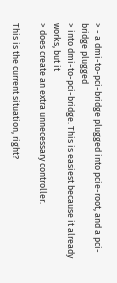> - a dmi-to-pci-bridge plugged into pcie-root, and a pci-bridge plugged
> into dmi-to-pci-bridge. This is easiest because it already works, but it
> does create an extra unnecessary controller.

This is the current situation, right?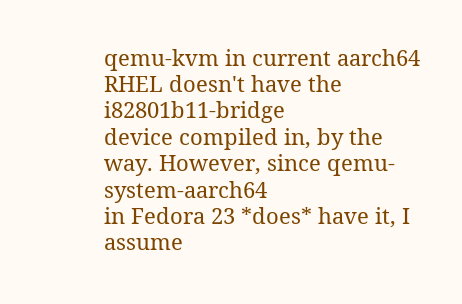qemu-kvm in current aarch64 RHEL doesn't have the i82801b11-bridge
device compiled in, by the way. However, since qemu-system-aarch64
in Fedora 23 *does* have it, I assume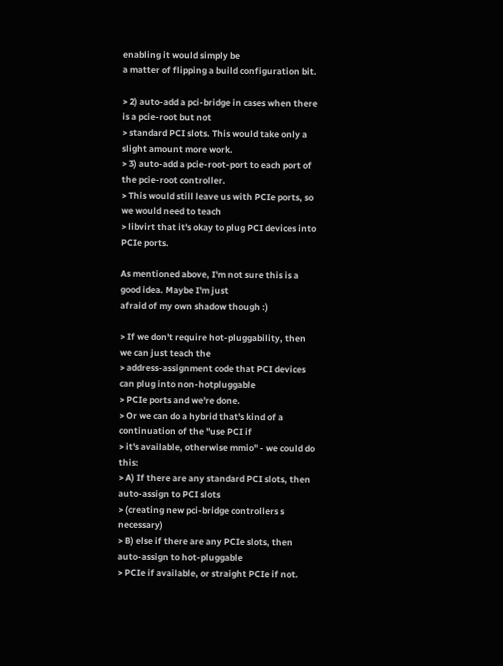enabling it would simply be
a matter of flipping a build configuration bit.

> 2) auto-add a pci-bridge in cases when there is a pcie-root but not
> standard PCI slots. This would take only a slight amount more work.
> 3) auto-add a pcie-root-port to each port of the pcie-root controller.
> This would still leave us with PCIe ports, so we would need to teach
> libvirt that it's okay to plug PCI devices into PCIe ports.

As mentioned above, I'm not sure this is a good idea. Maybe I'm just
afraid of my own shadow though :)

> If we don't require hot-pluggability, then we can just teach the
> address-assignment code that PCI devices can plug into non-hotpluggable
> PCIe ports and we're done.
> Or we can do a hybrid that's kind of a continuation of the "use PCI if
> it's available, otherwise mmio" - we could do this:
> A) If there are any standard PCI slots, then auto-assign to PCI slots
> (creating new pci-bridge controllers s necessary)
> B) else if there are any PCIe slots, then auto-assign to hot-pluggable
> PCIe if available, or straight PCIe if not.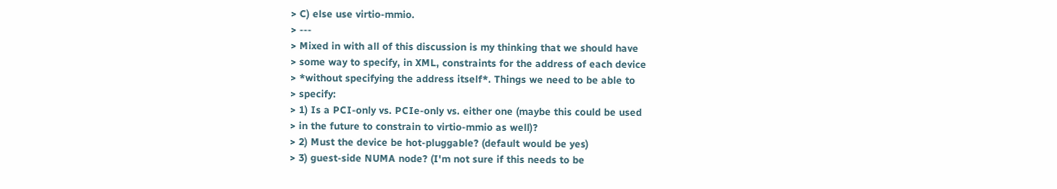> C) else use virtio-mmio.
> ---
> Mixed in with all of this discussion is my thinking that we should have
> some way to specify, in XML, constraints for the address of each device
> *without specifying the address itself*. Things we need to be able to
> specify:
> 1) Is a PCI-only vs. PCIe-only vs. either one (maybe this could be used
> in the future to constrain to virtio-mmio as well)?
> 2) Must the device be hot-pluggable? (default would be yes)
> 3) guest-side NUMA node? (I'm not sure if this needs to be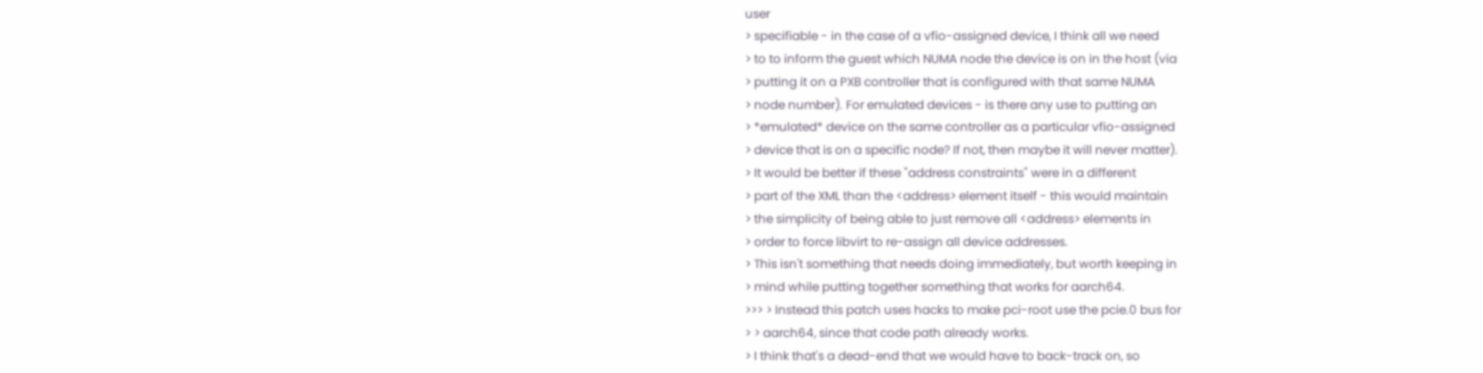user
> specifiable - in the case of a vfio-assigned device, I think all we need
> to to inform the guest which NUMA node the device is on in the host (via
> putting it on a PXB controller that is configured with that same NUMA
> node number). For emulated devices - is there any use to putting an
> *emulated* device on the same controller as a particular vfio-assigned
> device that is on a specific node? If not, then maybe it will never matter).
> It would be better if these "address constraints" were in a different
> part of the XML than the <address> element itself - this would maintain
> the simplicity of being able to just remove all <address> elements in
> order to force libvirt to re-assign all device addresses.
> This isn't something that needs doing immediately, but worth keeping in
> mind while putting together something that works for aarch64.
>>> > Instead this patch uses hacks to make pci-root use the pcie.0 bus for
> > aarch64, since that code path already works.
> I think that's a dead-end that we would have to back-track on, so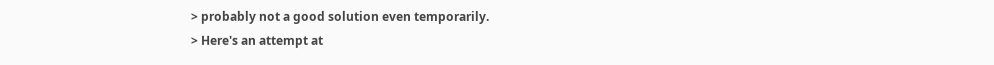> probably not a good solution even temporarily.
> Here's an attempt at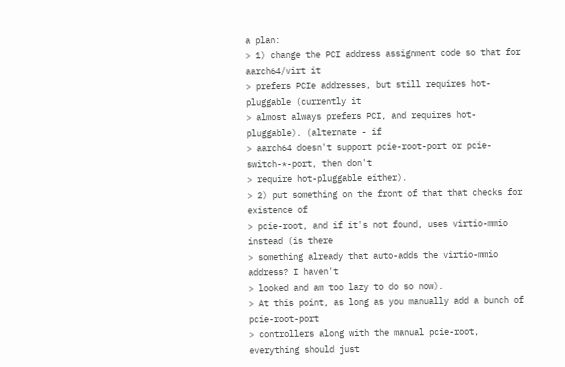a plan:
> 1) change the PCI address assignment code so that for aarch64/virt it
> prefers PCIe addresses, but still requires hot-pluggable (currently it
> almost always prefers PCI, and requires hot-pluggable). (alternate - if
> aarch64 doesn't support pcie-root-port or pcie-switch-*-port, then don't
> require hot-pluggable either).
> 2) put something on the front of that that checks for existence of
> pcie-root, and if it's not found, uses virtio-mmio instead (is there
> something already that auto-adds the virtio-mmio address? I haven't
> looked and am too lazy to do so now).
> At this point, as long as you manually add a bunch of pcie-root-port
> controllers along with the manual pcie-root, everything should just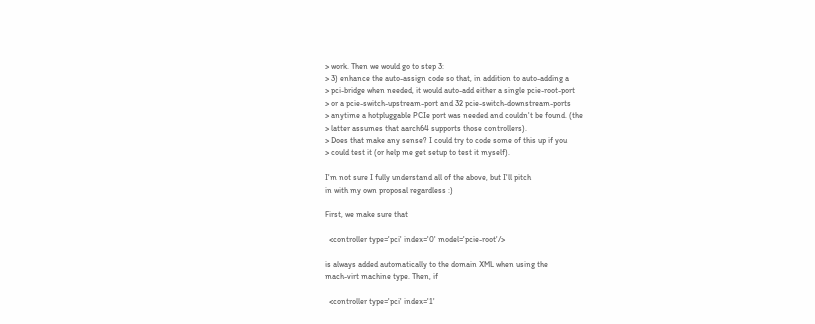> work. Then we would go to step 3:
> 3) enhance the auto-assign code so that, in addition to auto-adding a
> pci-bridge when needed, it would auto-add either a single pcie-root-port
> or a pcie-switch-upstream-port and 32 pcie-switch-downstream-ports
> anytime a hotpluggable PCIe port was needed and couldn't be found. (the
> latter assumes that aarch64 supports those controllers).
> Does that make any sense? I could try to code some of this up if you
> could test it (or help me get setup to test it myself).

I'm not sure I fully understand all of the above, but I'll pitch
in with my own proposal regardless :)

First, we make sure that

  <controller type='pci' index='0' model='pcie-root'/>

is always added automatically to the domain XML when using the
mach-virt machine type. Then, if

  <controller type='pci' index='1'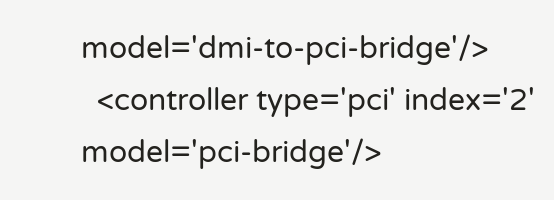model='dmi-to-pci-bridge'/>
  <controller type='pci' index='2' model='pci-bridge'/>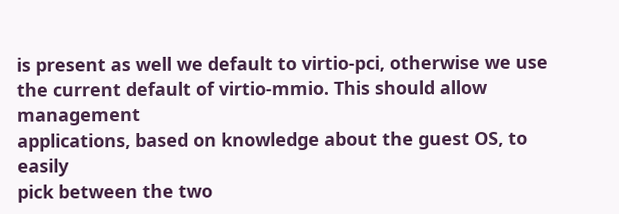is present as well we default to virtio-pci, otherwise we use
the current default of virtio-mmio. This should allow management
applications, based on knowledge about the guest OS, to easily
pick between the two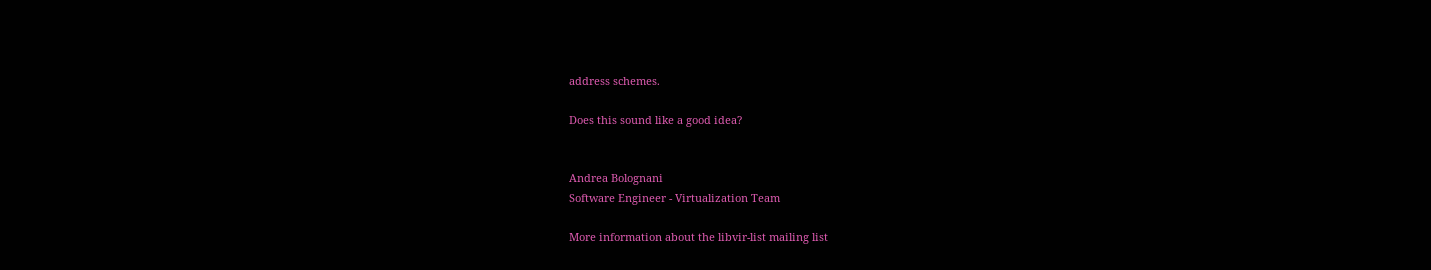address schemes.

Does this sound like a good idea?


Andrea Bolognani
Software Engineer - Virtualization Team

More information about the libvir-list mailing list